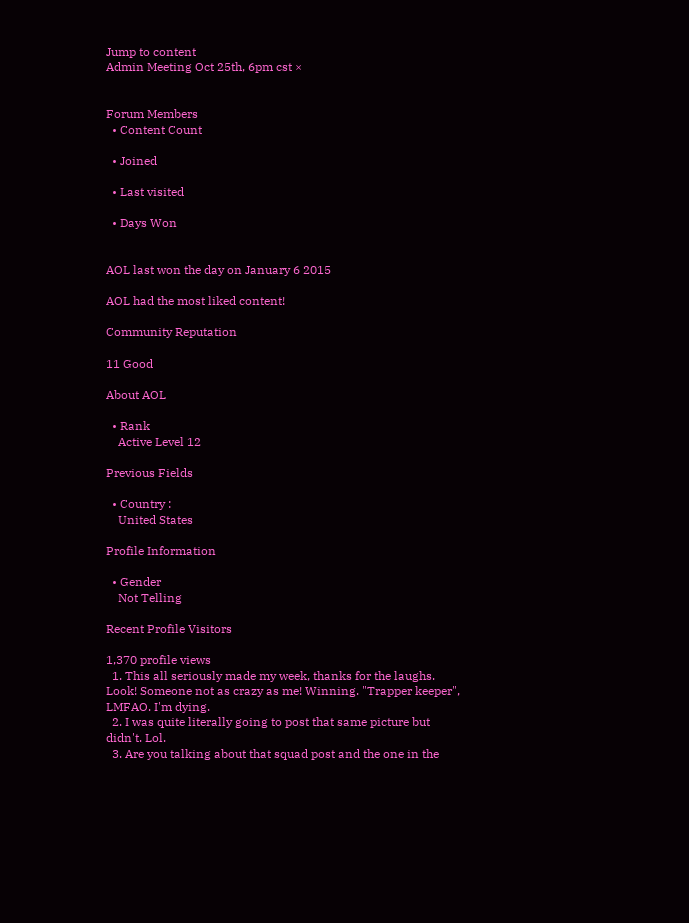Jump to content
Admin Meeting Oct 25th, 6pm cst ×


Forum Members
  • Content Count

  • Joined

  • Last visited

  • Days Won


AOL last won the day on January 6 2015

AOL had the most liked content!

Community Reputation

11 Good

About AOL

  • Rank
    Active Level 12

Previous Fields

  • Country :
    United States

Profile Information

  • Gender
    Not Telling

Recent Profile Visitors

1,370 profile views
  1. This all seriously made my week, thanks for the laughs. Look! Someone not as crazy as me! Winning. "Trapper keeper", LMFAO. I'm dying.
  2. I was quite literally going to post that same picture but didn't. Lol.
  3. Are you talking about that squad post and the one in the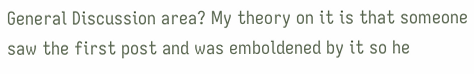General Discussion area? My theory on it is that someone saw the first post and was emboldened by it so he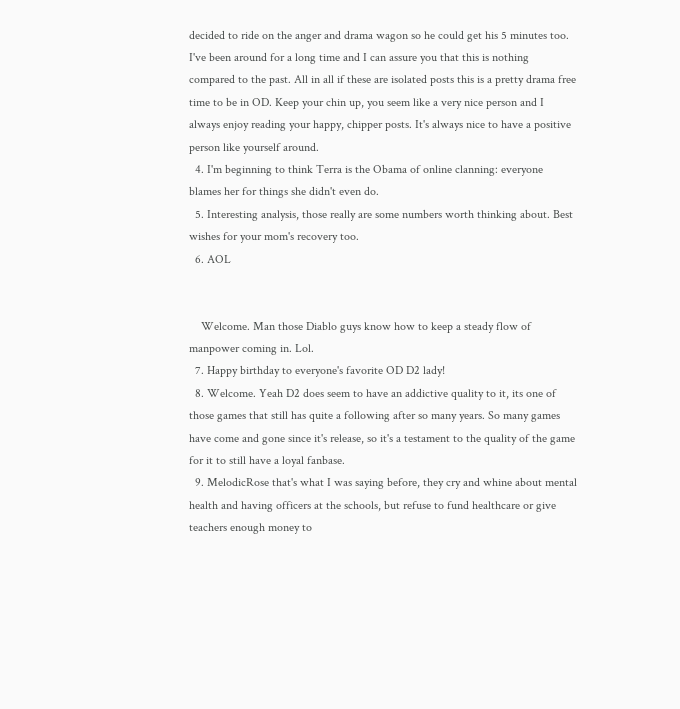decided to ride on the anger and drama wagon so he could get his 5 minutes too. I've been around for a long time and I can assure you that this is nothing compared to the past. All in all if these are isolated posts this is a pretty drama free time to be in OD. Keep your chin up, you seem like a very nice person and I always enjoy reading your happy, chipper posts. It's always nice to have a positive person like yourself around.
  4. I'm beginning to think Terra is the Obama of online clanning: everyone blames her for things she didn't even do.
  5. Interesting analysis, those really are some numbers worth thinking about. Best wishes for your mom's recovery too.
  6. AOL


    Welcome. Man those Diablo guys know how to keep a steady flow of manpower coming in. Lol.
  7. Happy birthday to everyone's favorite OD D2 lady!
  8. Welcome. Yeah D2 does seem to have an addictive quality to it, its one of those games that still has quite a following after so many years. So many games have come and gone since it's release, so it's a testament to the quality of the game for it to still have a loyal fanbase.
  9. MelodicRose that's what I was saying before, they cry and whine about mental health and having officers at the schools, but refuse to fund healthcare or give teachers enough money to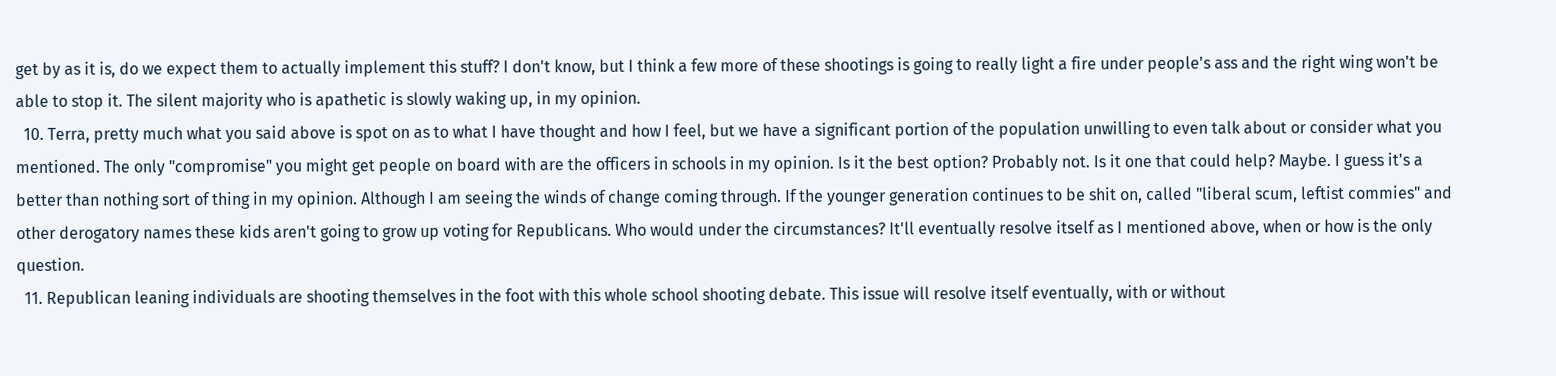get by as it is, do we expect them to actually implement this stuff? I don't know, but I think a few more of these shootings is going to really light a fire under people's ass and the right wing won't be able to stop it. The silent majority who is apathetic is slowly waking up, in my opinion.
  10. Terra, pretty much what you said above is spot on as to what I have thought and how I feel, but we have a significant portion of the population unwilling to even talk about or consider what you mentioned. The only "compromise" you might get people on board with are the officers in schools in my opinion. Is it the best option? Probably not. Is it one that could help? Maybe. I guess it's a better than nothing sort of thing in my opinion. Although I am seeing the winds of change coming through. If the younger generation continues to be shit on, called "liberal scum, leftist commies" and other derogatory names these kids aren't going to grow up voting for Republicans. Who would under the circumstances? It'll eventually resolve itself as I mentioned above, when or how is the only question.
  11. Republican leaning individuals are shooting themselves in the foot with this whole school shooting debate. This issue will resolve itself eventually, with or without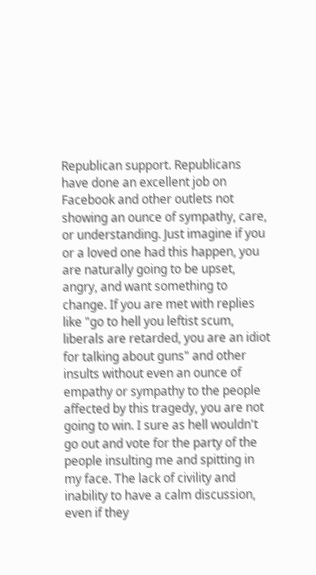Republican support. Republicans have done an excellent job on Facebook and other outlets not showing an ounce of sympathy, care, or understanding. Just imagine if you or a loved one had this happen, you are naturally going to be upset, angry, and want something to change. If you are met with replies like "go to hell you leftist scum, liberals are retarded, you are an idiot for talking about guns" and other insults without even an ounce of empathy or sympathy to the people affected by this tragedy, you are not going to win. I sure as hell wouldn't go out and vote for the party of the people insulting me and spitting in my face. The lack of civility and inability to have a calm discussion, even if they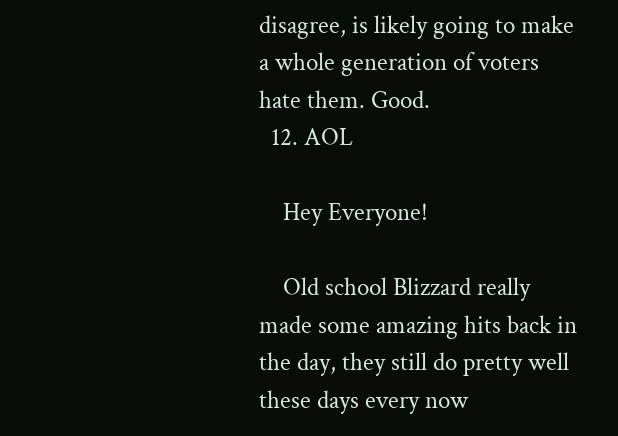disagree, is likely going to make a whole generation of voters hate them. Good.
  12. AOL

    Hey Everyone!

    Old school Blizzard really made some amazing hits back in the day, they still do pretty well these days every now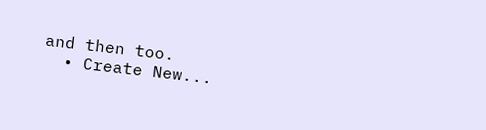and then too.
  • Create New...